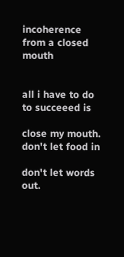incoherence from a closed mouth


all i have to do to succeeed is

close my mouth. don't let food in

don't let words out.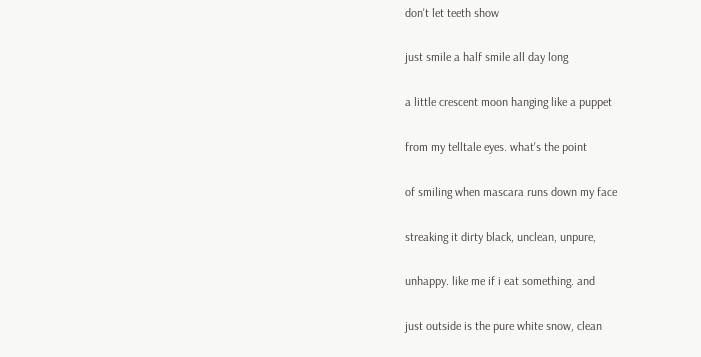don't let teeth show

just smile a half smile all day long

a little crescent moon hanging like a puppet

from my telltale eyes. what's the point

of smiling when mascara runs down my face

streaking it dirty black, unclean, unpure,

unhappy. like me if i eat something. and

just outside is the pure white snow, clean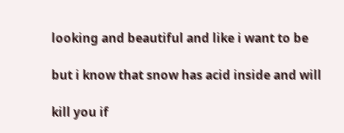looking and beautiful and like i want to be

but i know that snow has acid inside and will

kill you if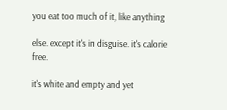you eat too much of it, like anything

else. except it's in disguise. it's calorie free.

it's white and empty and yet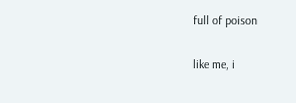full of poison

like me, i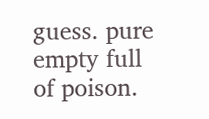guess. pure empty full of poison.